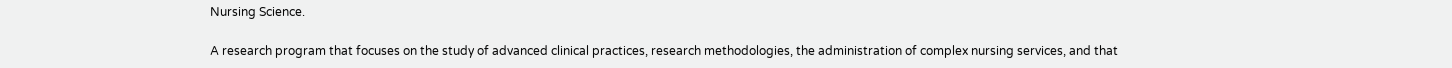Nursing Science.

A research program that focuses on the study of advanced clinical practices, research methodologies, the administration of complex nursing services, and that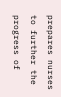prepares nurses to further the progress of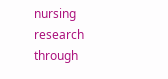nursing research through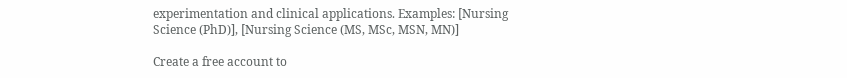experimentation and clinical applications. Examples: [Nursing Science (PhD)], [Nursing Science (MS, MSc, MSN, MN)]

Create a free account to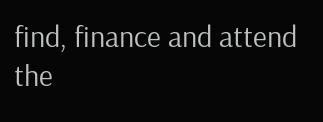find, finance and attend the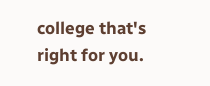college that's right for you.